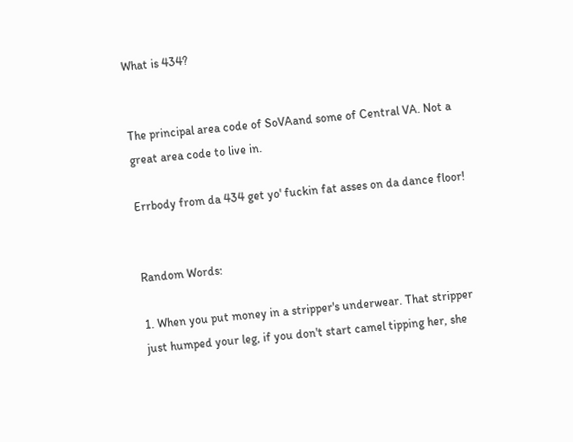What is 434?


The principal area code of SoVAand some of Central VA. Not a great area code to live in.

Errbody from da 434 get yo' fuckin fat asses on da dance floor!


Random Words:

1. When you put money in a stripper's underwear. That stripper just humped your leg, if you don't start camel tipping her, she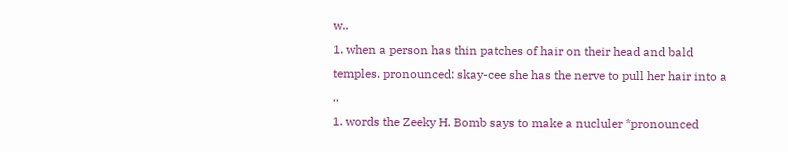w..
1. when a person has thin patches of hair on their head and bald temples. pronounced: skay-cee she has the nerve to pull her hair into a ..
1. words the Zeeky H. Bomb says to make a nucluler *pronounced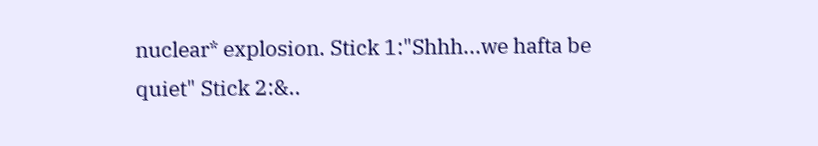nuclear* explosion. Stick 1:"Shhh...we hafta be quiet" Stick 2:&..